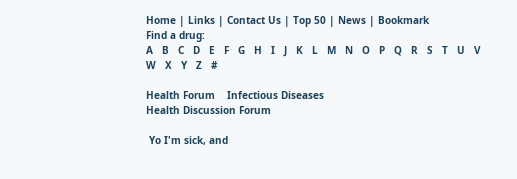Home | Links | Contact Us | Top 50 | News | Bookmark
Find a drug:
A   B   C   D   E   F   G   H   I   J   K   L   M   N   O   P   Q   R   S   T   U   V   W   X   Y   Z   #

Health Forum    Infectious Diseases
Health Discussion Forum

 Yo I'm sick, and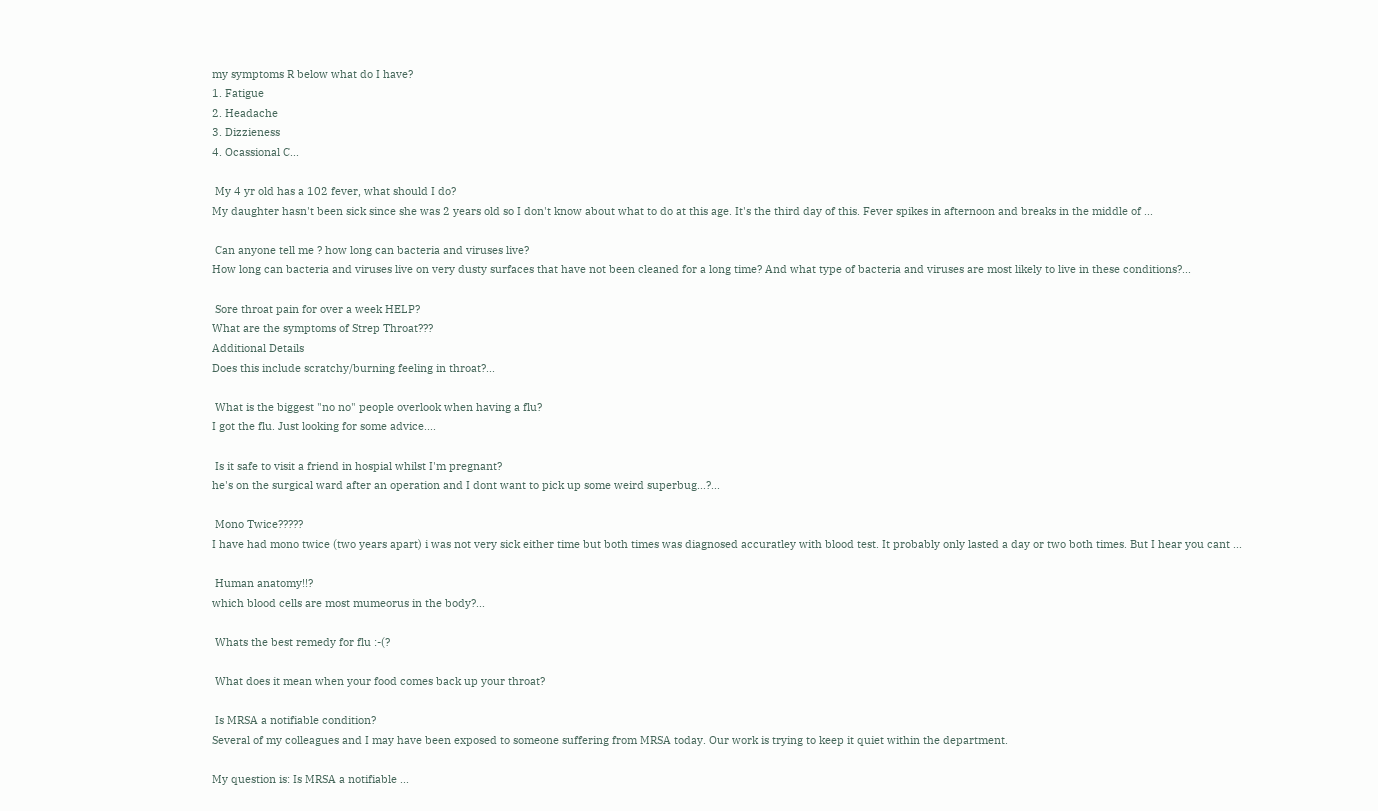my symptoms R below what do I have?
1. Fatigue
2. Headache
3. Dizzieness
4. Ocassional C...

 My 4 yr old has a 102 fever, what should I do?
My daughter hasn't been sick since she was 2 years old so I don't know about what to do at this age. It's the third day of this. Fever spikes in afternoon and breaks in the middle of ...

 Can anyone tell me ? how long can bacteria and viruses live?
How long can bacteria and viruses live on very dusty surfaces that have not been cleaned for a long time? And what type of bacteria and viruses are most likely to live in these conditions?...

 Sore throat pain for over a week HELP?
What are the symptoms of Strep Throat???
Additional Details
Does this include scratchy/burning feeling in throat?...

 What is the biggest "no no" people overlook when having a flu?
I got the flu. Just looking for some advice....

 Is it safe to visit a friend in hospial whilst I'm pregnant?
he's on the surgical ward after an operation and I dont want to pick up some weird superbug...?...

 Mono Twice?????
I have had mono twice (two years apart) i was not very sick either time but both times was diagnosed accuratley with blood test. It probably only lasted a day or two both times. But I hear you cant ...

 Human anatomy!!?
which blood cells are most mumeorus in the body?...

 Whats the best remedy for flu :-(?

 What does it mean when your food comes back up your throat?

 Is MRSA a notifiable condition?
Several of my colleagues and I may have been exposed to someone suffering from MRSA today. Our work is trying to keep it quiet within the department.

My question is: Is MRSA a notifiable ...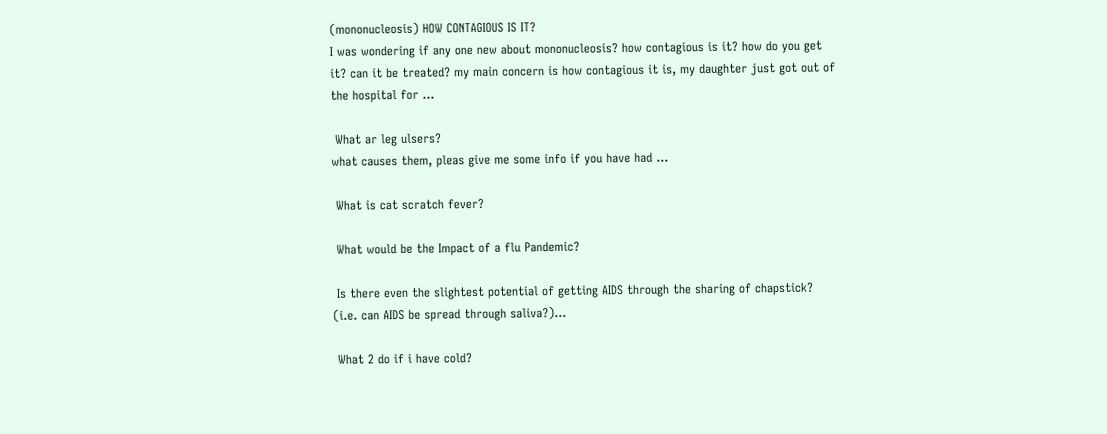(mononucleosis) HOW CONTAGIOUS IS IT?
I was wondering if any one new about mononucleosis? how contagious is it? how do you get it? can it be treated? my main concern is how contagious it is, my daughter just got out of the hospital for ...

 What ar leg ulsers?
what causes them, pleas give me some info if you have had ...

 What is cat scratch fever?

 What would be the Impact of a flu Pandemic?

 Is there even the slightest potential of getting AIDS through the sharing of chapstick?
(i.e. can AIDS be spread through saliva?)...

 What 2 do if i have cold?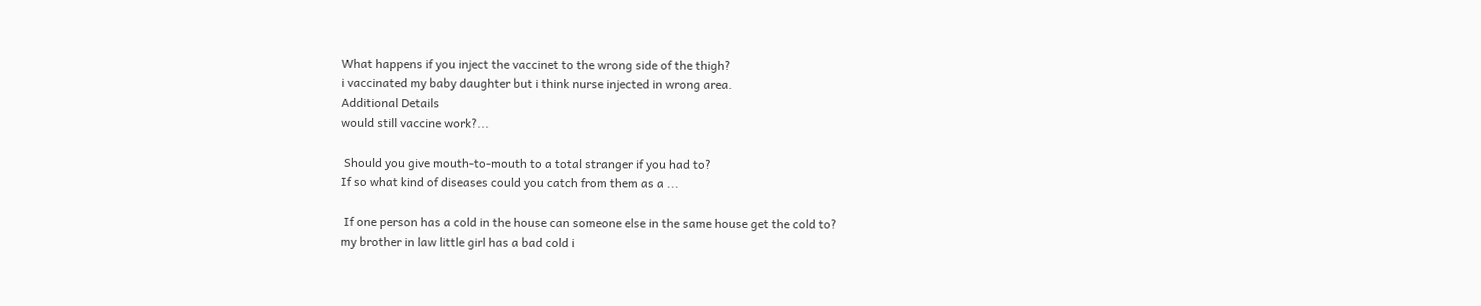What happens if you inject the vaccinet to the wrong side of the thigh?
i vaccinated my baby daughter but i think nurse injected in wrong area.
Additional Details
would still vaccine work?...

 Should you give mouth-to-mouth to a total stranger if you had to?
If so what kind of diseases could you catch from them as a ...

 If one person has a cold in the house can someone else in the same house get the cold to?
my brother in law little girl has a bad cold i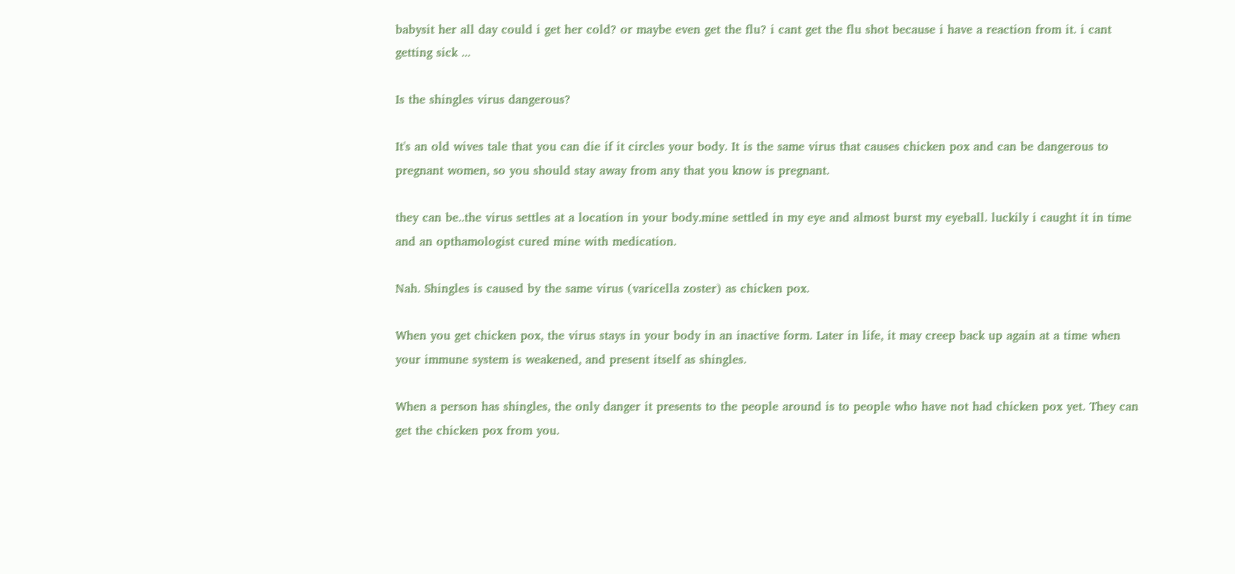babysit her all day could i get her cold? or maybe even get the flu? i cant get the flu shot because i have a reaction from it. i cant getting sick ...

Is the shingles virus dangerous?

It's an old wives tale that you can die if it circles your body. It is the same virus that causes chicken pox and can be dangerous to pregnant women, so you should stay away from any that you know is pregnant.

they can be..the virus settles at a location in your body.mine settled in my eye and almost burst my eyeball. luckily i caught it in time and an opthamologist cured mine with medication.

Nah. Shingles is caused by the same virus (varicella zoster) as chicken pox.

When you get chicken pox, the virus stays in your body in an inactive form. Later in life, it may creep back up again at a time when your immune system is weakened, and present itself as shingles.

When a person has shingles, the only danger it presents to the people around is to people who have not had chicken pox yet. They can get the chicken pox from you.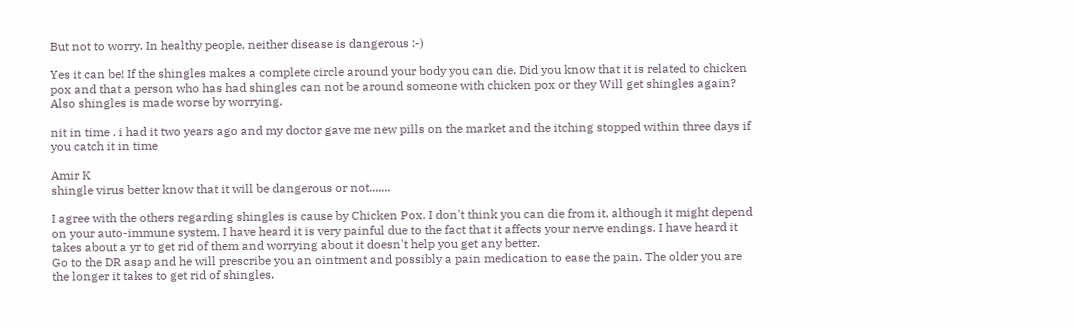But not to worry. In healthy people, neither disease is dangerous :-)

Yes it can be! If the shingles makes a complete circle around your body you can die. Did you know that it is related to chicken pox and that a person who has had shingles can not be around someone with chicken pox or they Will get shingles again? Also shingles is made worse by worrying.

nit in time . i had it two years ago and my doctor gave me new pills on the market and the itching stopped within three days if you catch it in time

Amir K
shingle virus better know that it will be dangerous or not.......

I agree with the others regarding shingles is cause by Chicken Pox. I don't think you can die from it, although it might depend on your auto-immune system. I have heard it is very painful due to the fact that it affects your nerve endings. I have heard it takes about a yr to get rid of them and worrying about it doesn't help you get any better.
Go to the DR asap and he will prescribe you an ointment and possibly a pain medication to ease the pain. The older you are the longer it takes to get rid of shingles.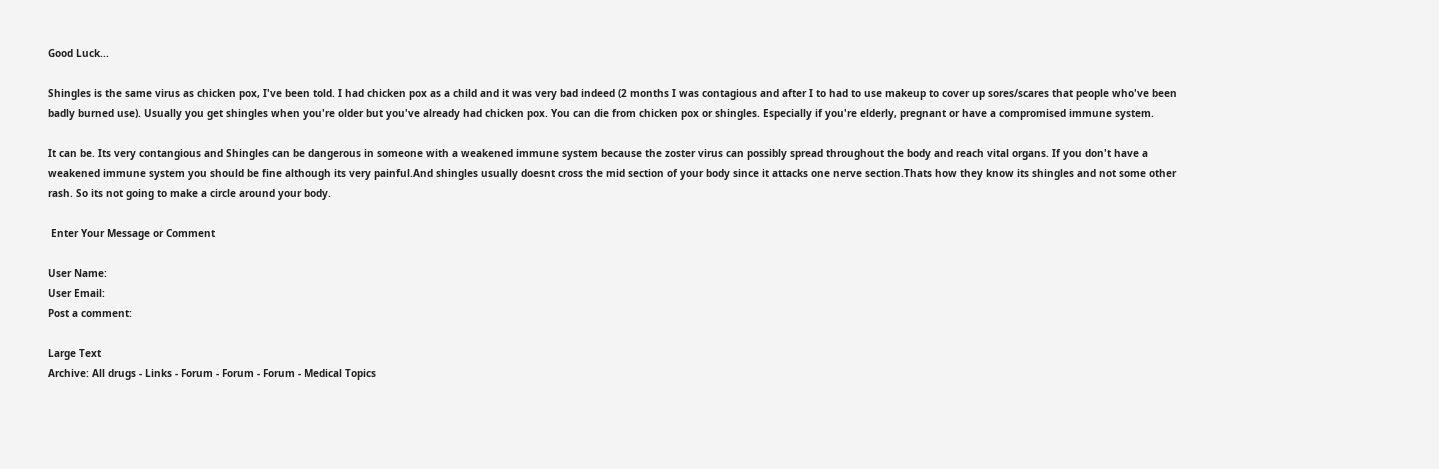Good Luck...

Shingles is the same virus as chicken pox, I've been told. I had chicken pox as a child and it was very bad indeed (2 months I was contagious and after I to had to use makeup to cover up sores/scares that people who've been badly burned use). Usually you get shingles when you're older but you've already had chicken pox. You can die from chicken pox or shingles. Especially if you're elderly, pregnant or have a compromised immune system.

It can be. Its very contangious and Shingles can be dangerous in someone with a weakened immune system because the zoster virus can possibly spread throughout the body and reach vital organs. If you don't have a weakened immune system you should be fine although its very painful.And shingles usually doesnt cross the mid section of your body since it attacks one nerve section.Thats how they know its shingles and not some other rash. So its not going to make a circle around your body.

 Enter Your Message or Comment

User Name:
User Email:
Post a comment:

Large Text
Archive: All drugs - Links - Forum - Forum - Forum - Medical Topics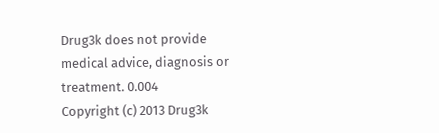Drug3k does not provide medical advice, diagnosis or treatment. 0.004
Copyright (c) 2013 Drug3k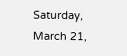Saturday, March 21,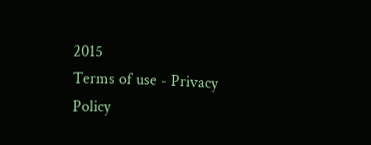2015
Terms of use - Privacy Policy